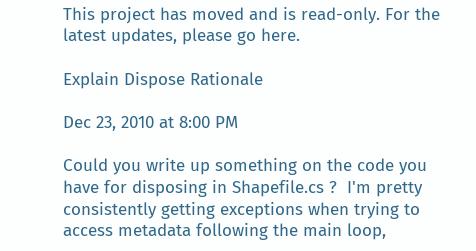This project has moved and is read-only. For the latest updates, please go here.

Explain Dispose Rationale

Dec 23, 2010 at 8:00 PM

Could you write up something on the code you have for disposing in Shapefile.cs ?  I'm pretty consistently getting exceptions when trying to access metadata following the main loop,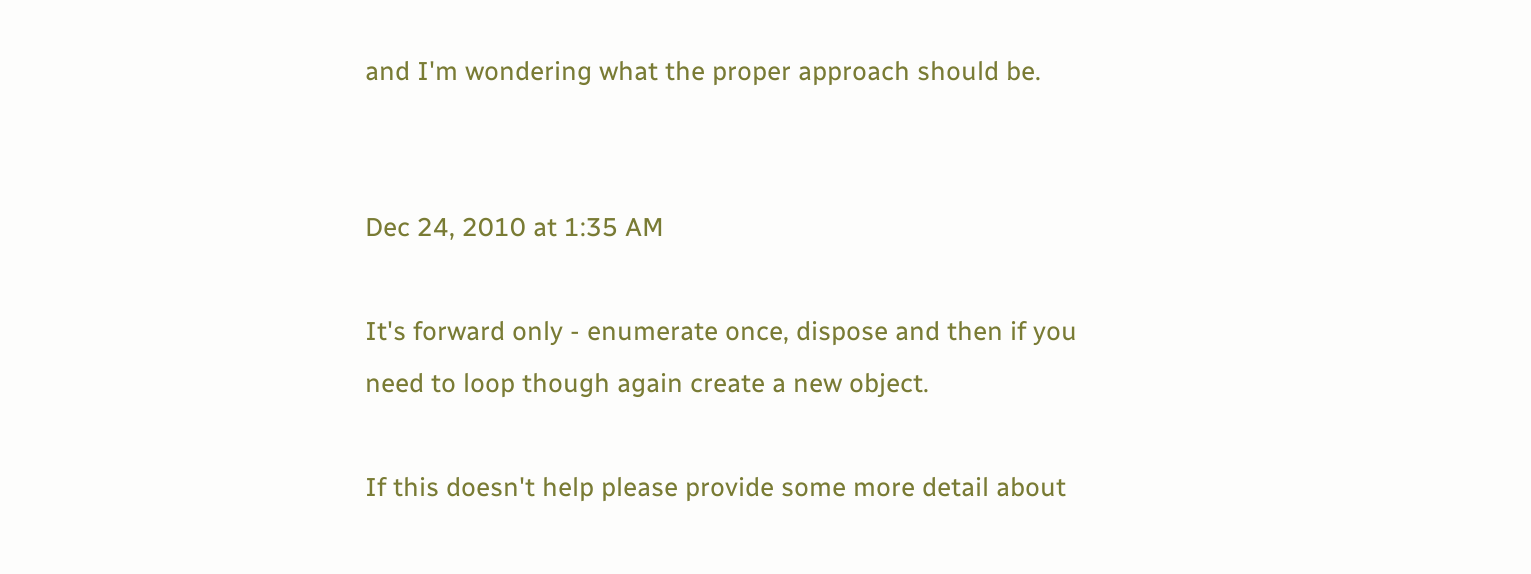and I'm wondering what the proper approach should be.


Dec 24, 2010 at 1:35 AM

It's forward only - enumerate once, dispose and then if you need to loop though again create a new object.

If this doesn't help please provide some more detail about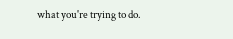what you're trying to do.